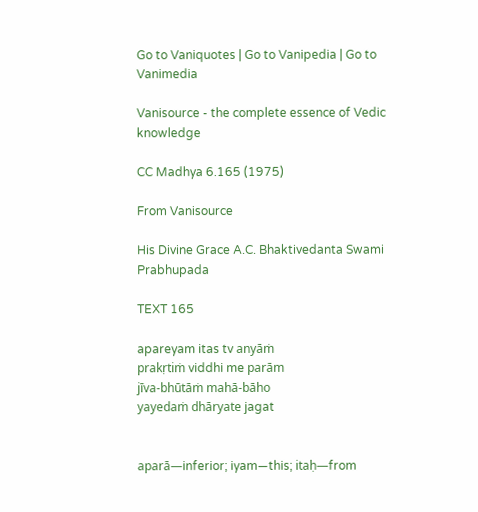Go to Vaniquotes | Go to Vanipedia | Go to Vanimedia

Vanisource - the complete essence of Vedic knowledge

CC Madhya 6.165 (1975)

From Vanisource

His Divine Grace A.C. Bhaktivedanta Swami Prabhupada

TEXT 165

apareyam itas tv anyāṁ
prakṛtiṁ viddhi me parām
jīva-bhūtāṁ mahā-bāho
yayedaṁ dhāryate jagat


aparā—inferior; iyam—this; itaḥ—from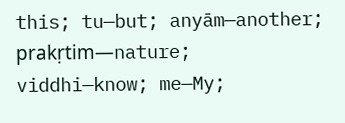this; tu—but; anyām—another; prakṛtim—nature; viddhi—know; me—My;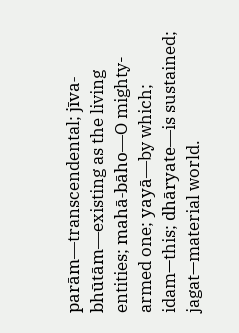parām—transcendental; jīva-bhūtām—existing as the living entities; mahā-bāho—O mighty-armed one; yayā—by which; idam—this; dhāryate—is sustained; jagat—material world.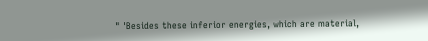" 'Besides these inferior energies, which are material,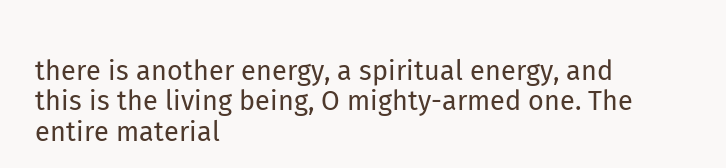there is another energy, a spiritual energy, and this is the living being, O mighty-armed one. The entire material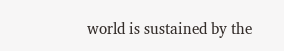world is sustained by the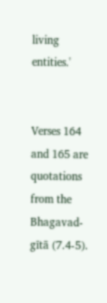living entities.'


Verses 164 and 165 are quotations from the Bhagavad-gītā (7.4-5).